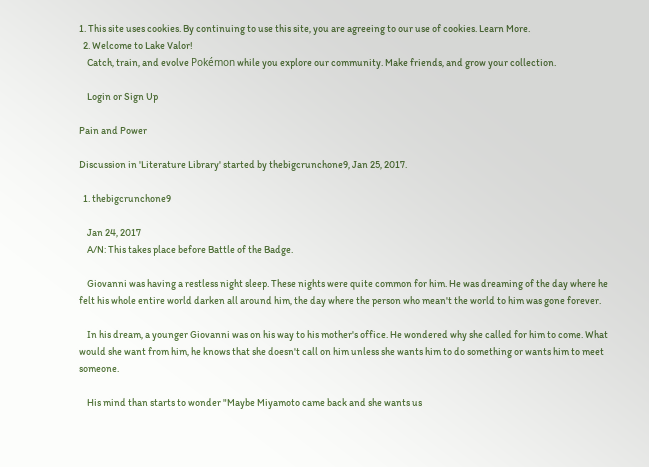1. This site uses cookies. By continuing to use this site, you are agreeing to our use of cookies. Learn More.
  2. Welcome to Lake Valor!
    Catch, train, and evolve Pokémon while you explore our community. Make friends, and grow your collection.

    Login or Sign Up

Pain and Power

Discussion in 'Literature Library' started by thebigcrunchone9, Jan 25, 2017.

  1. thebigcrunchone9

    Jan 24, 2017
    A/N: This takes place before Battle of the Badge.

    Giovanni was having a restless night sleep. These nights were quite common for him. He was dreaming of the day where he felt his whole entire world darken all around him, the day where the person who mean't the world to him was gone forever.

    In his dream, a younger Giovanni was on his way to his mother's office. He wondered why she called for him to come. What would she want from him, he knows that she doesn't call on him unless she wants him to do something or wants him to meet someone.

    His mind than starts to wonder "Maybe Miyamoto came back and she wants us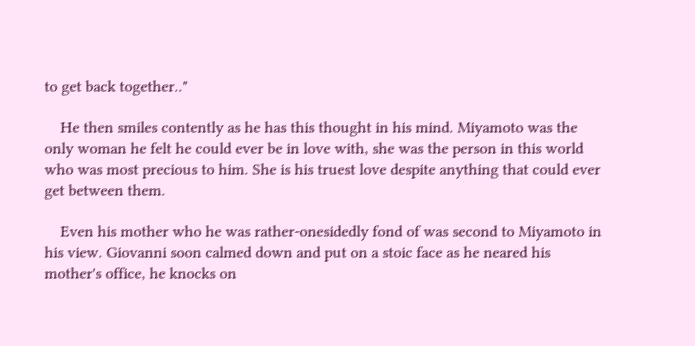to get back together.."

    He then smiles contently as he has this thought in his mind. Miyamoto was the only woman he felt he could ever be in love with, she was the person in this world who was most precious to him. She is his truest love despite anything that could ever get between them.

    Even his mother who he was rather-onesidedly fond of was second to Miyamoto in his view. Giovanni soon calmed down and put on a stoic face as he neared his mother's office, he knocks on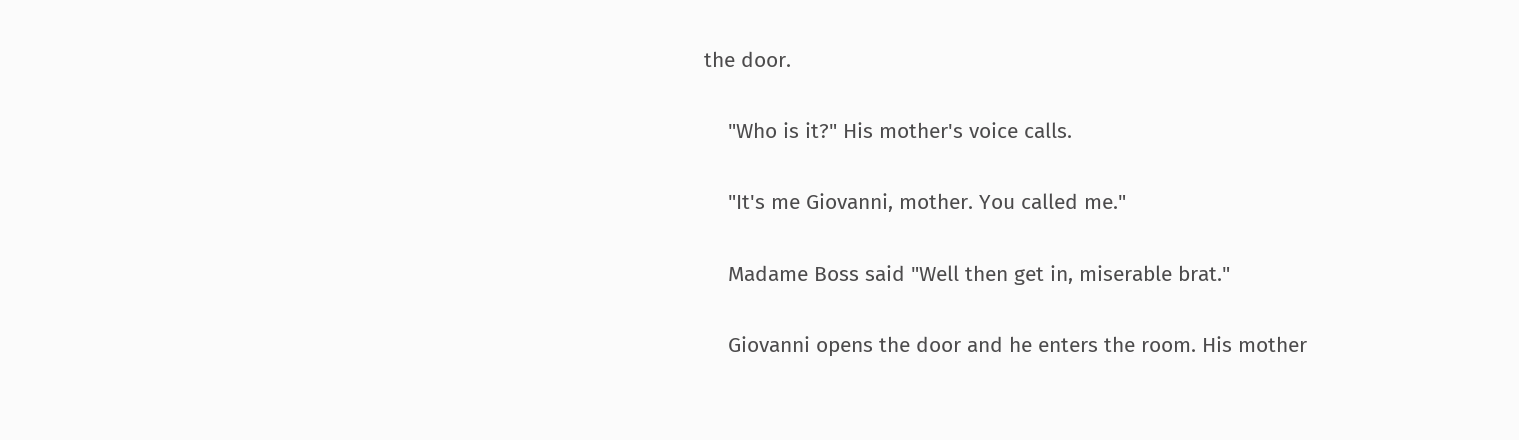the door.

    "Who is it?" His mother's voice calls.

    "It's me Giovanni, mother. You called me."

    Madame Boss said "Well then get in, miserable brat."

    Giovanni opens the door and he enters the room. His mother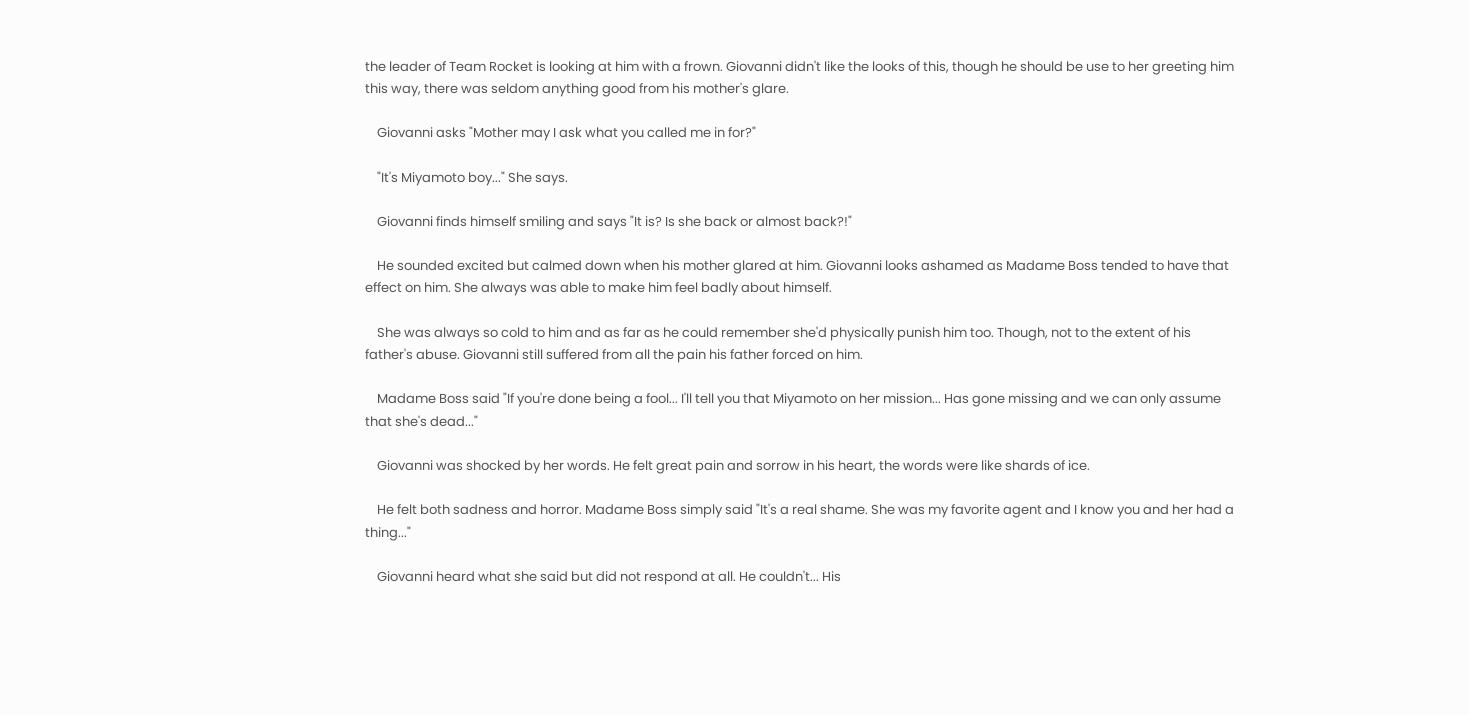the leader of Team Rocket is looking at him with a frown. Giovanni didn't like the looks of this, though he should be use to her greeting him this way, there was seldom anything good from his mother's glare.

    Giovanni asks "Mother may I ask what you called me in for?"

    "It's Miyamoto boy..." She says.

    Giovanni finds himself smiling and says "It is? Is she back or almost back?!"

    He sounded excited but calmed down when his mother glared at him. Giovanni looks ashamed as Madame Boss tended to have that effect on him. She always was able to make him feel badly about himself.

    She was always so cold to him and as far as he could remember she'd physically punish him too. Though, not to the extent of his father's abuse. Giovanni still suffered from all the pain his father forced on him.

    Madame Boss said "If you're done being a fool... I'll tell you that Miyamoto on her mission... Has gone missing and we can only assume that she's dead..."

    Giovanni was shocked by her words. He felt great pain and sorrow in his heart, the words were like shards of ice.

    He felt both sadness and horror. Madame Boss simply said "It's a real shame. She was my favorite agent and I know you and her had a thing..."

    Giovanni heard what she said but did not respond at all. He couldn't... His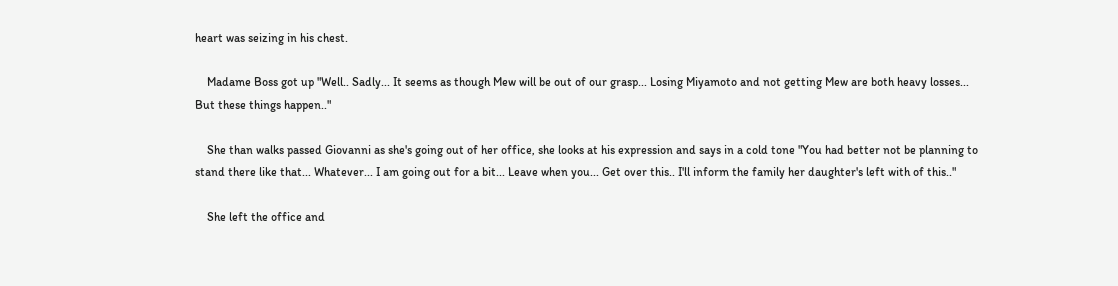heart was seizing in his chest.

    Madame Boss got up "Well.. Sadly... It seems as though Mew will be out of our grasp... Losing Miyamoto and not getting Mew are both heavy losses... But these things happen.."

    She than walks passed Giovanni as she's going out of her office, she looks at his expression and says in a cold tone "You had better not be planning to stand there like that... Whatever... I am going out for a bit... Leave when you... Get over this.. I'll inform the family her daughter's left with of this.."

    She left the office and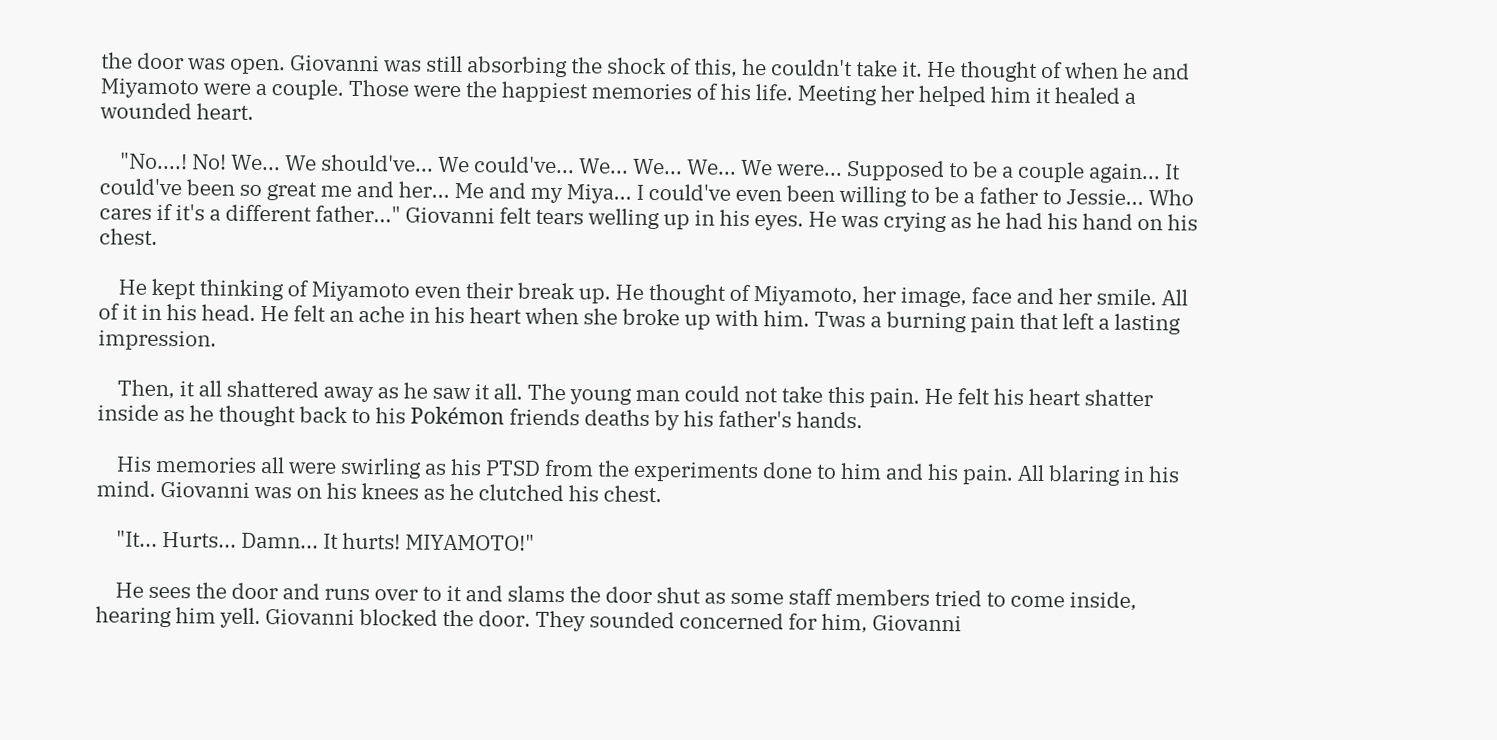the door was open. Giovanni was still absorbing the shock of this, he couldn't take it. He thought of when he and Miyamoto were a couple. Those were the happiest memories of his life. Meeting her helped him it healed a wounded heart.

    "No....! No! We... We should've... We could've... We... We... We... We were... Supposed to be a couple again... It could've been so great me and her... Me and my Miya... I could've even been willing to be a father to Jessie... Who cares if it's a different father..." Giovanni felt tears welling up in his eyes. He was crying as he had his hand on his chest.

    He kept thinking of Miyamoto even their break up. He thought of Miyamoto, her image, face and her smile. All of it in his head. He felt an ache in his heart when she broke up with him. Twas a burning pain that left a lasting impression.

    Then, it all shattered away as he saw it all. The young man could not take this pain. He felt his heart shatter inside as he thought back to his Pokémon friends deaths by his father's hands.

    His memories all were swirling as his PTSD from the experiments done to him and his pain. All blaring in his mind. Giovanni was on his knees as he clutched his chest.

    "It... Hurts... Damn... It hurts! MIYAMOTO!"

    He sees the door and runs over to it and slams the door shut as some staff members tried to come inside, hearing him yell. Giovanni blocked the door. They sounded concerned for him, Giovanni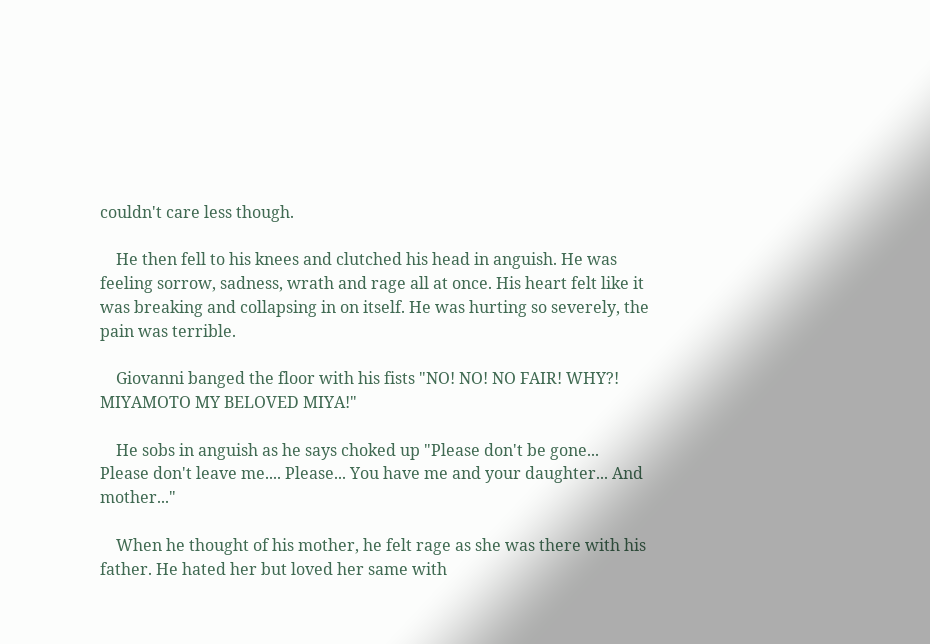couldn't care less though.

    He then fell to his knees and clutched his head in anguish. He was feeling sorrow, sadness, wrath and rage all at once. His heart felt like it was breaking and collapsing in on itself. He was hurting so severely, the pain was terrible.

    Giovanni banged the floor with his fists "NO! NO! NO FAIR! WHY?! MIYAMOTO MY BELOVED MIYA!"

    He sobs in anguish as he says choked up "Please don't be gone... Please don't leave me.... Please... You have me and your daughter... And mother..."

    When he thought of his mother, he felt rage as she was there with his father. He hated her but loved her same with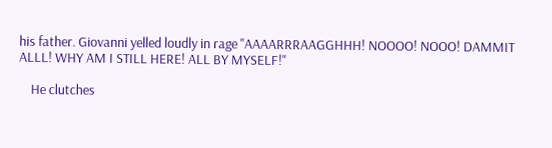his father. Giovanni yelled loudly in rage "AAAARRRAAGGHHH! NOOOO! NOOO! DAMMIT ALLL! WHY AM I STILL HERE! ALL BY MYSELF!"

    He clutches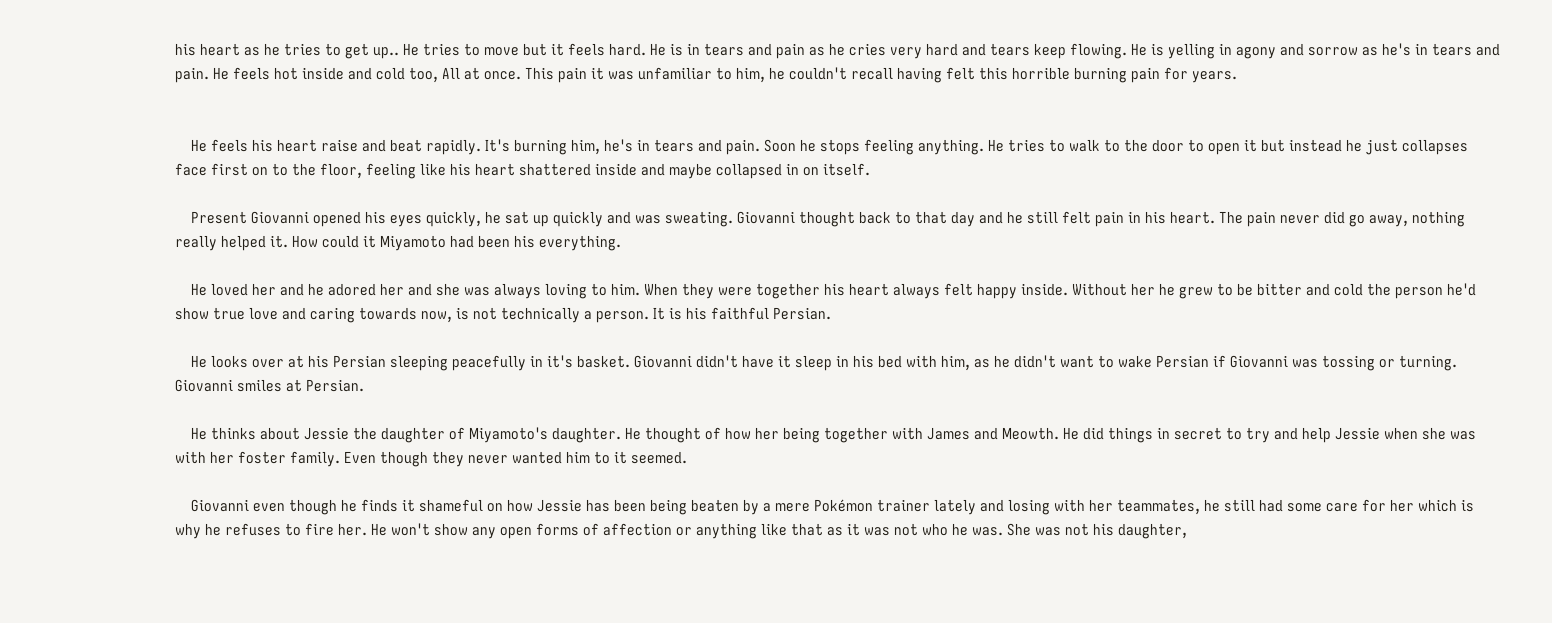his heart as he tries to get up.. He tries to move but it feels hard. He is in tears and pain as he cries very hard and tears keep flowing. He is yelling in agony and sorrow as he's in tears and pain. He feels hot inside and cold too, All at once. This pain it was unfamiliar to him, he couldn't recall having felt this horrible burning pain for years.


    He feels his heart raise and beat rapidly. It's burning him, he's in tears and pain. Soon he stops feeling anything. He tries to walk to the door to open it but instead he just collapses face first on to the floor, feeling like his heart shattered inside and maybe collapsed in on itself.

    Present Giovanni opened his eyes quickly, he sat up quickly and was sweating. Giovanni thought back to that day and he still felt pain in his heart. The pain never did go away, nothing really helped it. How could it Miyamoto had been his everything.

    He loved her and he adored her and she was always loving to him. When they were together his heart always felt happy inside. Without her he grew to be bitter and cold the person he'd show true love and caring towards now, is not technically a person. It is his faithful Persian.

    He looks over at his Persian sleeping peacefully in it's basket. Giovanni didn't have it sleep in his bed with him, as he didn't want to wake Persian if Giovanni was tossing or turning. Giovanni smiles at Persian.

    He thinks about Jessie the daughter of Miyamoto's daughter. He thought of how her being together with James and Meowth. He did things in secret to try and help Jessie when she was with her foster family. Even though they never wanted him to it seemed.

    Giovanni even though he finds it shameful on how Jessie has been being beaten by a mere Pokémon trainer lately and losing with her teammates, he still had some care for her which is why he refuses to fire her. He won't show any open forms of affection or anything like that as it was not who he was. She was not his daughter,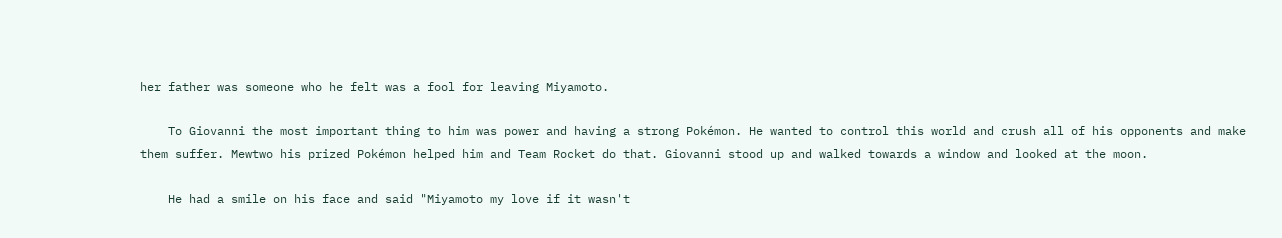her father was someone who he felt was a fool for leaving Miyamoto.

    To Giovanni the most important thing to him was power and having a strong Pokémon. He wanted to control this world and crush all of his opponents and make them suffer. Mewtwo his prized Pokémon helped him and Team Rocket do that. Giovanni stood up and walked towards a window and looked at the moon.

    He had a smile on his face and said "Miyamoto my love if it wasn't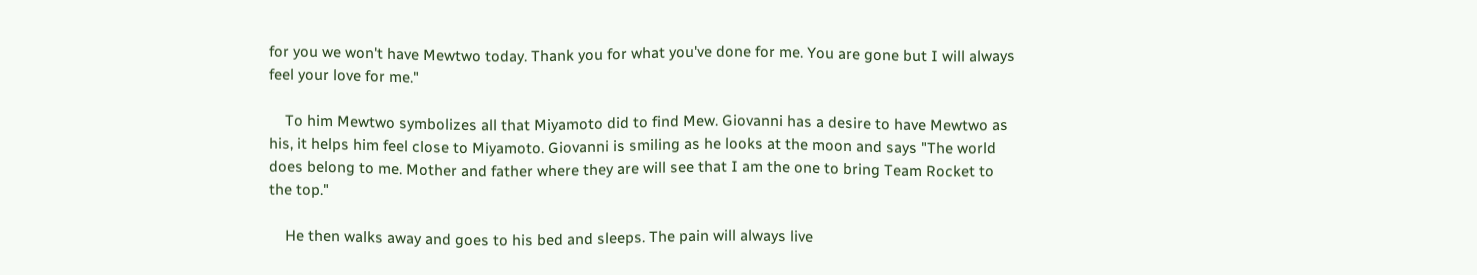for you we won't have Mewtwo today. Thank you for what you've done for me. You are gone but I will always feel your love for me."

    To him Mewtwo symbolizes all that Miyamoto did to find Mew. Giovanni has a desire to have Mewtwo as his, it helps him feel close to Miyamoto. Giovanni is smiling as he looks at the moon and says "The world does belong to me. Mother and father where they are will see that I am the one to bring Team Rocket to the top."

    He then walks away and goes to his bed and sleeps. The pain will always live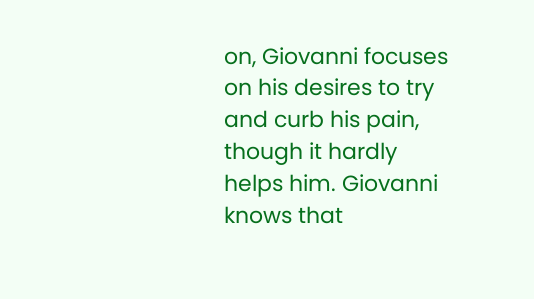on, Giovanni focuses on his desires to try and curb his pain, though it hardly helps him. Giovanni knows that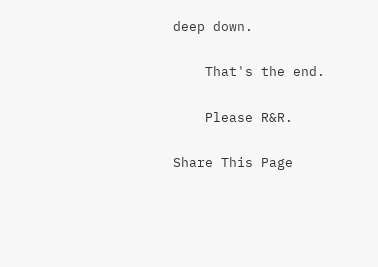deep down.

    That's the end.

    Please R&R.

Share This Page